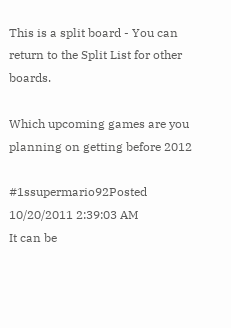This is a split board - You can return to the Split List for other boards.

Which upcoming games are you planning on getting before 2012

#1ssupermario92Posted 10/20/2011 2:39:03 AM
It can be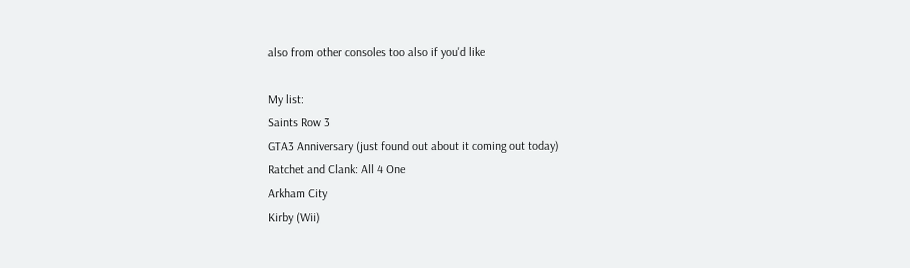also from other consoles too also if you'd like

My list:
Saints Row 3
GTA3 Anniversary (just found out about it coming out today)
Ratchet and Clank: All 4 One
Arkham City
Kirby (Wii)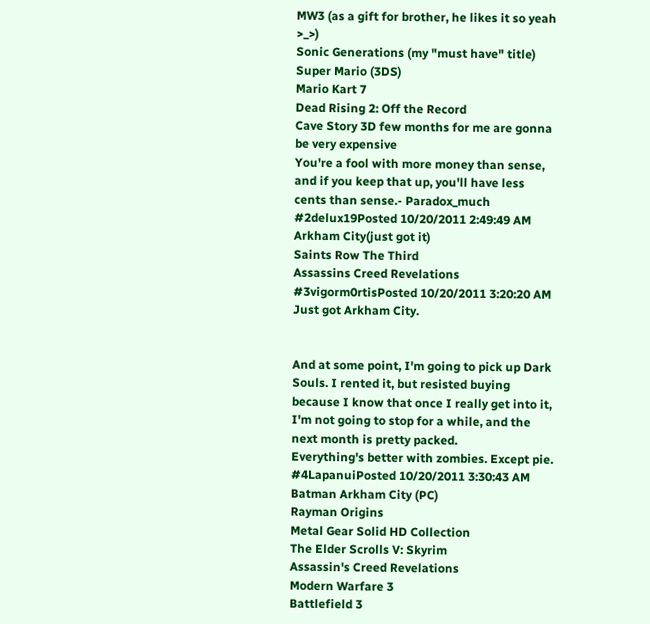MW3 (as a gift for brother, he likes it so yeah >_>)
Sonic Generations (my "must have" title)
Super Mario (3DS)
Mario Kart 7
Dead Rising 2: Off the Record
Cave Story 3D few months for me are gonna be very expensive
You're a fool with more money than sense, and if you keep that up, you'll have less cents than sense.- Paradox_much
#2delux19Posted 10/20/2011 2:49:49 AM
Arkham City(just got it)
Saints Row The Third
Assassins Creed Revelations
#3vigorm0rtisPosted 10/20/2011 3:20:20 AM
Just got Arkham City.


And at some point, I'm going to pick up Dark Souls. I rented it, but resisted buying because I know that once I really get into it, I'm not going to stop for a while, and the next month is pretty packed.
Everything's better with zombies. Except pie.
#4LapanuiPosted 10/20/2011 3:30:43 AM
Batman Arkham City (PC)
Rayman Origins
Metal Gear Solid HD Collection
The Elder Scrolls V: Skyrim
Assassin's Creed Revelations
Modern Warfare 3
Battlefield 3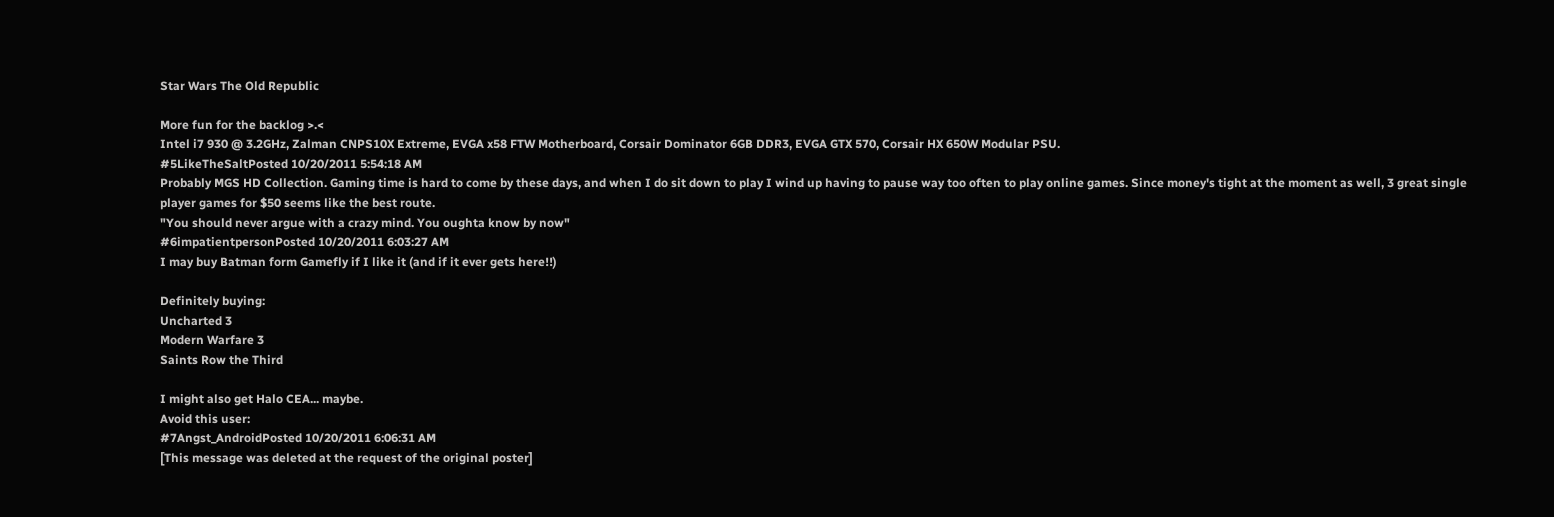Star Wars The Old Republic

More fun for the backlog >.<
Intel i7 930 @ 3.2GHz, Zalman CNPS10X Extreme, EVGA x58 FTW Motherboard, Corsair Dominator 6GB DDR3, EVGA GTX 570, Corsair HX 650W Modular PSU.
#5LikeTheSaltPosted 10/20/2011 5:54:18 AM
Probably MGS HD Collection. Gaming time is hard to come by these days, and when I do sit down to play I wind up having to pause way too often to play online games. Since money's tight at the moment as well, 3 great single player games for $50 seems like the best route.
"You should never argue with a crazy mind. You oughta know by now"
#6impatientpersonPosted 10/20/2011 6:03:27 AM
I may buy Batman form Gamefly if I like it (and if it ever gets here!!)

Definitely buying:
Uncharted 3
Modern Warfare 3
Saints Row the Third

I might also get Halo CEA... maybe.
Avoid this user:
#7Angst_AndroidPosted 10/20/2011 6:06:31 AM
[This message was deleted at the request of the original poster]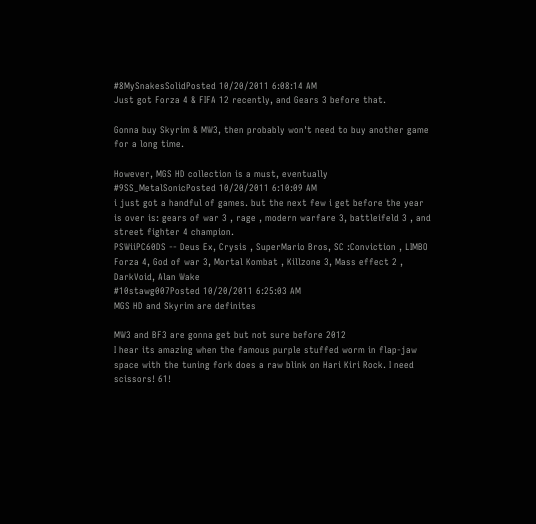#8MySnakesSolidPosted 10/20/2011 6:08:14 AM
Just got Forza 4 & FIFA 12 recently, and Gears 3 before that.

Gonna buy Skyrim & MW3, then probably won't need to buy another game for a long time.

However, MGS HD collection is a must, eventually
#9SS_MetalSonicPosted 10/20/2011 6:10:09 AM
i just got a handful of games. but the next few i get before the year is over is: gears of war 3 , rage , modern warfare 3, battleifeld 3 , and street fighter 4 champion.
PSWiiPC60DS -- Deus Ex, Crysis , SuperMario Bros, SC :Conviction , LIMBO
Forza 4, God of war 3, Mortal Kombat , Killzone 3, Mass effect 2 , DarkVoid, Alan Wake
#10stawg007Posted 10/20/2011 6:25:03 AM
MGS HD and Skyrim are definites

MW3 and BF3 are gonna get but not sure before 2012
I hear its amazing when the famous purple stuffed worm in flap-jaw space with the tuning fork does a raw blink on Hari Kiri Rock. I need scissors! 61!